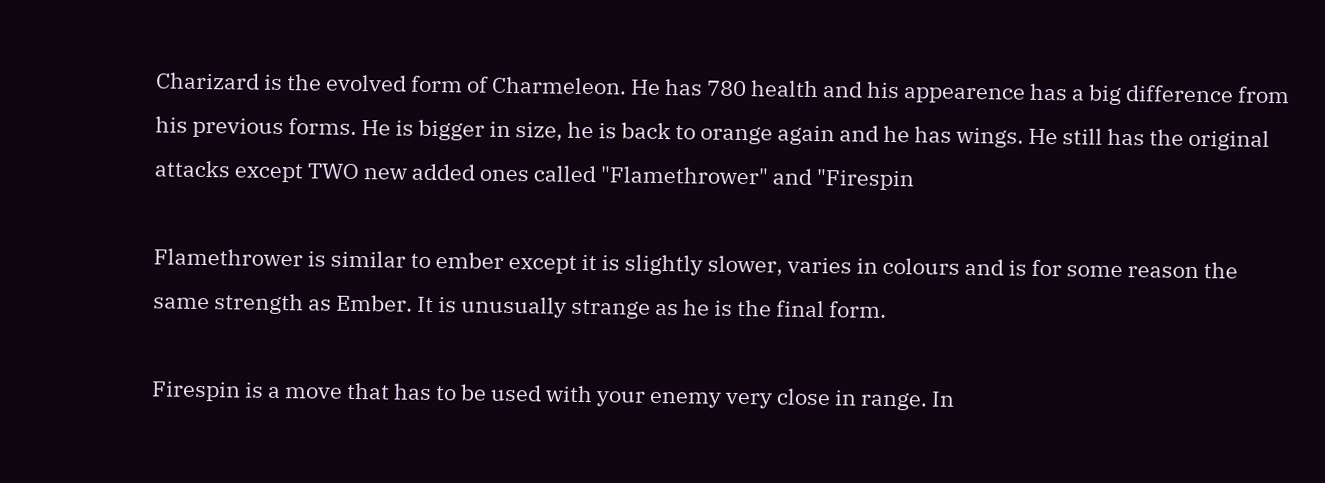Charizard is the evolved form of Charmeleon. He has 780 health and his appearence has a big difference from his previous forms. He is bigger in size, he is back to orange again and he has wings. He still has the original attacks except TWO new added ones called "Flamethrower" and "Firespin

Flamethrower is similar to ember except it is slightly slower, varies in colours and is for some reason the same strength as Ember. It is unusually strange as he is the final form.

Firespin is a move that has to be used with your enemy very close in range. In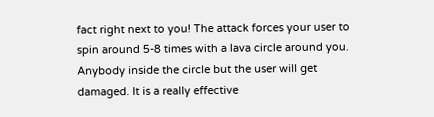fact right next to you! The attack forces your user to spin around 5-8 times with a lava circle around you. Anybody inside the circle but the user will get damaged. It is a really effective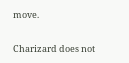move.

Charizard does not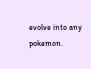evolve into any pokemon.